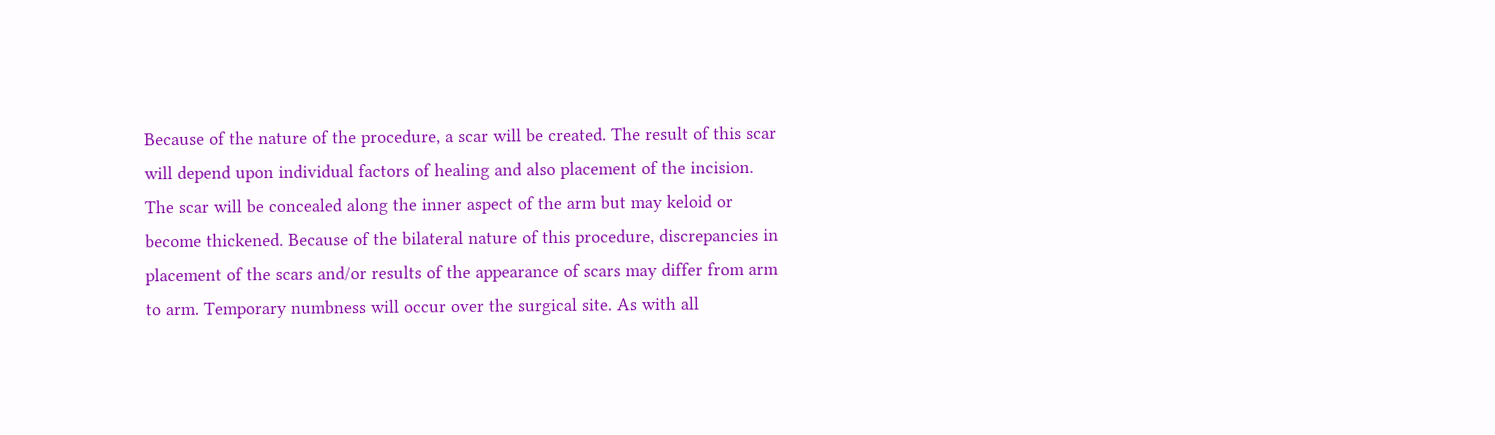Because of the nature of the procedure, a scar will be created. The result of this scar will depend upon individual factors of healing and also placement of the incision. The scar will be concealed along the inner aspect of the arm but may keloid or become thickened. Because of the bilateral nature of this procedure, discrepancies in placement of the scars and/or results of the appearance of scars may differ from arm to arm. Temporary numbness will occur over the surgical site. As with all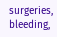surgeries, bleeding,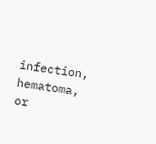infection, hematoma, or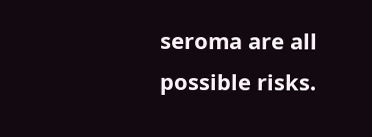seroma are all possible risks.